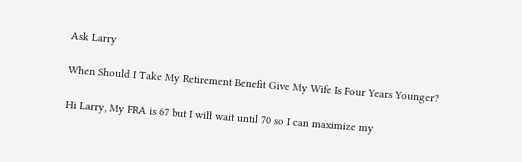Ask Larry

When Should I Take My Retirement Benefit Give My Wife Is Four Years Younger?

Hi Larry, My FRA is 67 but I will wait until 70 so I can maximize my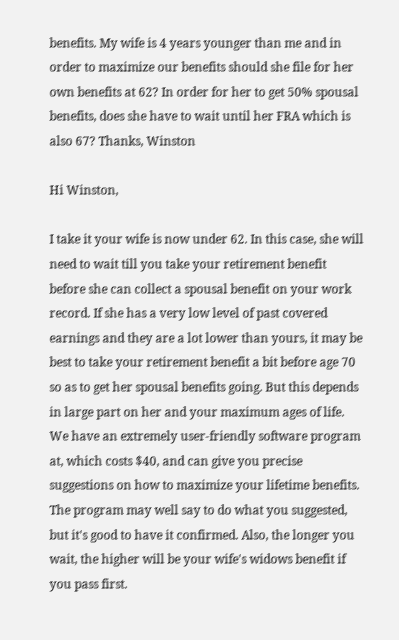benefits. My wife is 4 years younger than me and in order to maximize our benefits should she file for her own benefits at 62? In order for her to get 50% spousal benefits, does she have to wait until her FRA which is also 67? Thanks, Winston

Hi Winston,

I take it your wife is now under 62. In this case, she will need to wait till you take your retirement benefit before she can collect a spousal benefit on your work record. If she has a very low level of past covered earnings and they are a lot lower than yours, it may be best to take your retirement benefit a bit before age 70 so as to get her spousal benefits going. But this depends in large part on her and your maximum ages of life. We have an extremely user-friendly software program at, which costs $40, and can give you precise suggestions on how to maximize your lifetime benefits. The program may well say to do what you suggested, but it's good to have it confirmed. Also, the longer you wait, the higher will be your wife's widows benefit if you pass first.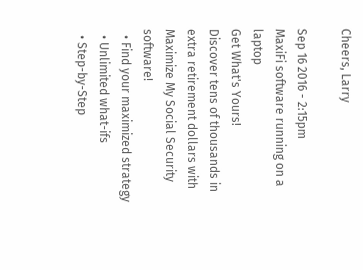Cheers, Larry

Sep 16 2016 - 2:15pm
MaxiFi software running on a laptop
Get What's Yours!
Discover tens of thousands in extra retirement dollars with Maximize My Social Security software!
  • Find your maximized strategy
  • Unlimited what-ifs
  • Step-by-Step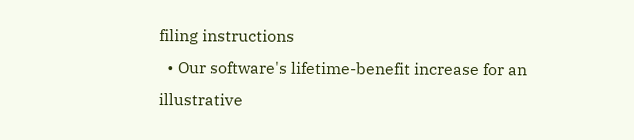filing instructions
  • Our software's lifetime-benefit increase for an illustrative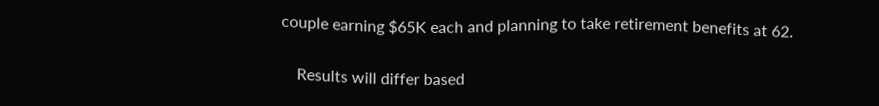couple earning $65K each and planning to take retirement benefits at 62.

    Results will differ based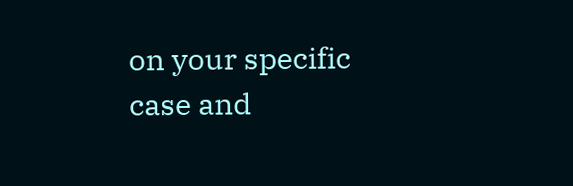on your specific case and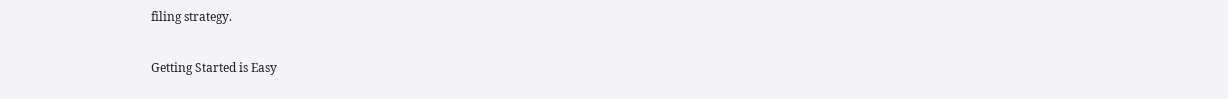filing strategy.

Getting Started is Easy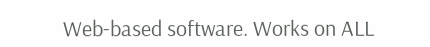Web-based software. Works on ALL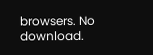browsers. No download.